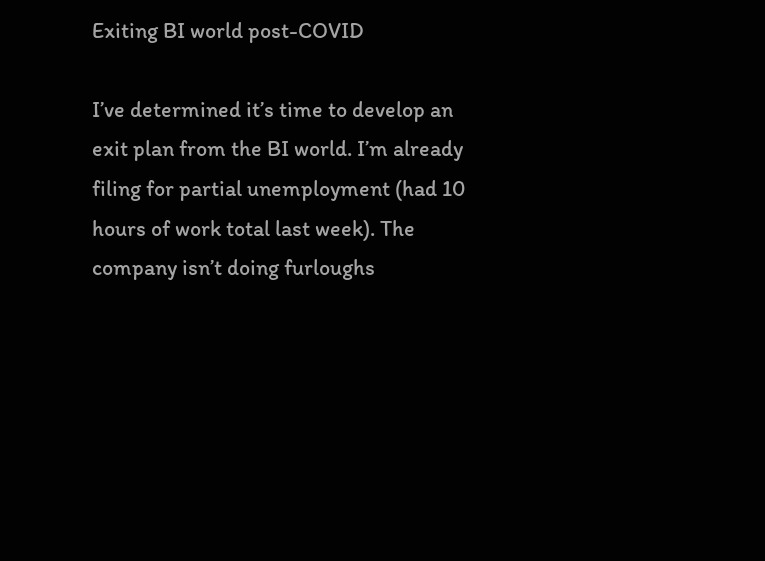Exiting BI world post-COVID

I’ve determined it’s time to develop an exit plan from the BI world. I’m already filing for partial unemployment (had 10 hours of work total last week). The company isn’t doing furloughs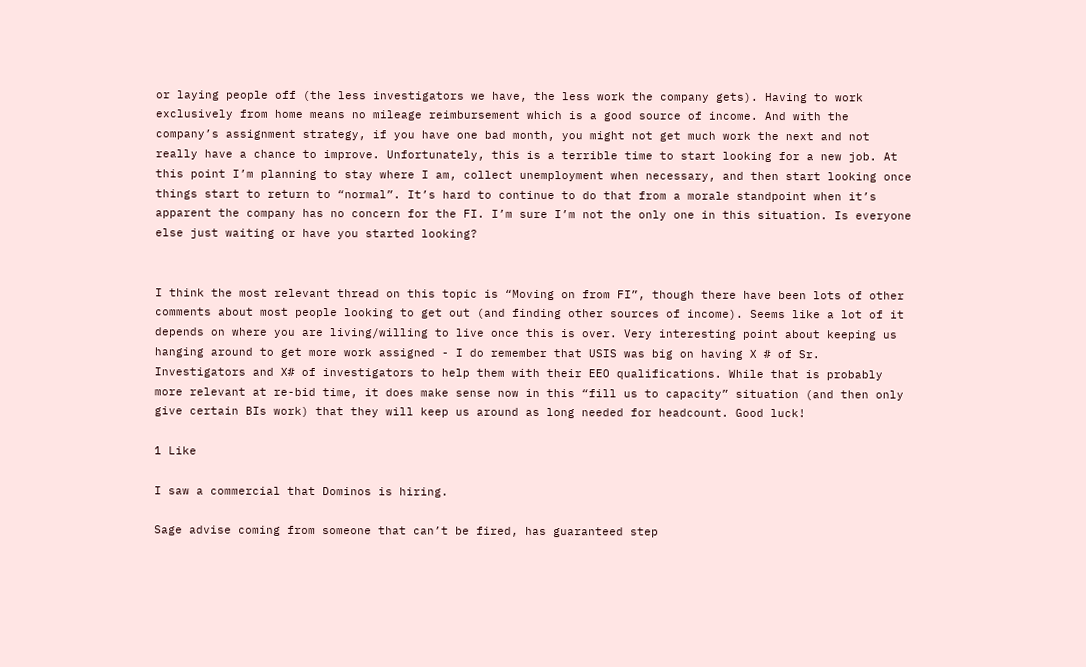or laying people off (the less investigators we have, the less work the company gets). Having to work exclusively from home means no mileage reimbursement which is a good source of income. And with the company’s assignment strategy, if you have one bad month, you might not get much work the next and not really have a chance to improve. Unfortunately, this is a terrible time to start looking for a new job. At this point I’m planning to stay where I am, collect unemployment when necessary, and then start looking once things start to return to “normal”. It’s hard to continue to do that from a morale standpoint when it’s apparent the company has no concern for the FI. I’m sure I’m not the only one in this situation. Is everyone else just waiting or have you started looking?


I think the most relevant thread on this topic is “Moving on from FI”, though there have been lots of other comments about most people looking to get out (and finding other sources of income). Seems like a lot of it depends on where you are living/willing to live once this is over. Very interesting point about keeping us hanging around to get more work assigned - I do remember that USIS was big on having X # of Sr. Investigators and X# of investigators to help them with their EEO qualifications. While that is probably more relevant at re-bid time, it does make sense now in this “fill us to capacity” situation (and then only give certain BIs work) that they will keep us around as long needed for headcount. Good luck!

1 Like

I saw a commercial that Dominos is hiring.

Sage advise coming from someone that can’t be fired, has guaranteed step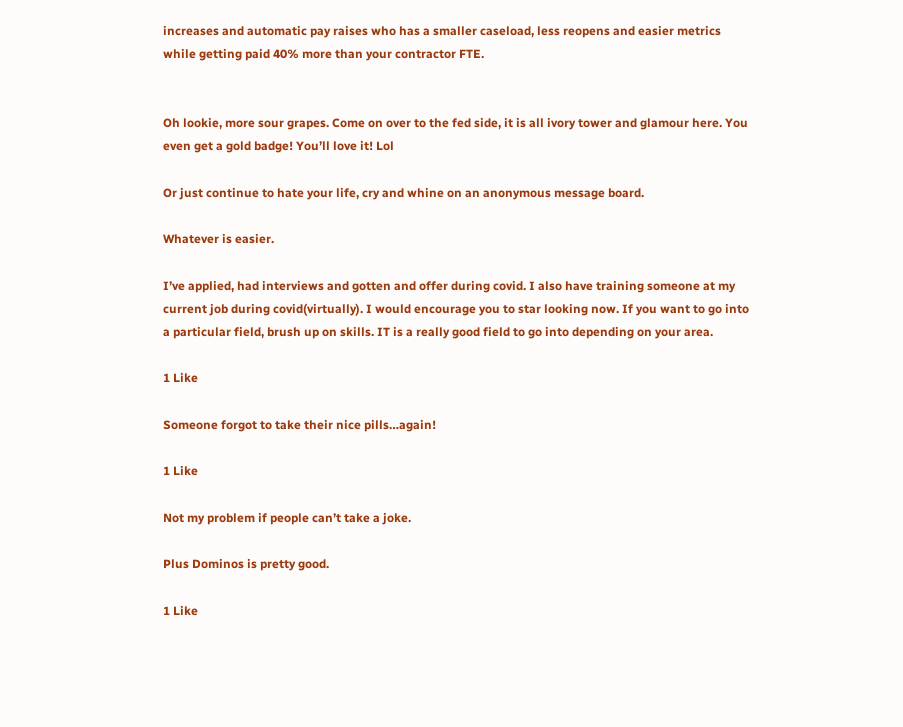increases and automatic pay raises who has a smaller caseload, less reopens and easier metrics while getting paid 40% more than your contractor FTE.


Oh lookie, more sour grapes. Come on over to the fed side, it is all ivory tower and glamour here. You even get a gold badge! You’ll love it! Lol

Or just continue to hate your life, cry and whine on an anonymous message board.

Whatever is easier.

I’ve applied, had interviews and gotten and offer during covid. I also have training someone at my current job during covid(virtually). I would encourage you to star looking now. If you want to go into a particular field, brush up on skills. IT is a really good field to go into depending on your area.

1 Like

Someone forgot to take their nice pills…again!

1 Like

Not my problem if people can’t take a joke.

Plus Dominos is pretty good.

1 Like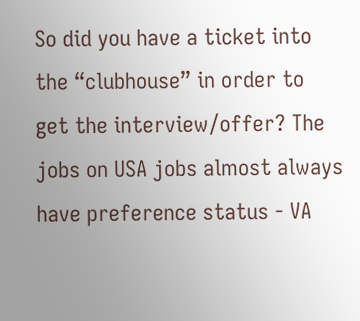So did you have a ticket into the “clubhouse” in order to get the interview/offer? The jobs on USA jobs almost always have preference status - VA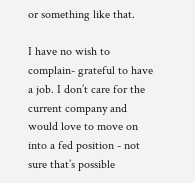or something like that.

I have no wish to complain- grateful to have a job. I don’t care for the current company and would love to move on into a fed position - not sure that’s possible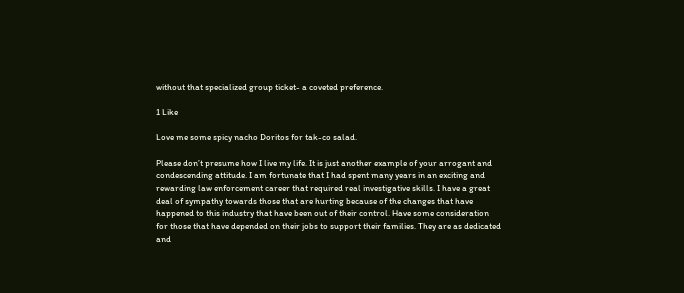without that specialized group ticket- a coveted preference.

1 Like

Love me some spicy nacho Doritos for tak-co salad.

Please don’t presume how I live my life. It is just another example of your arrogant and condescending attitude. I am fortunate that I had spent many years in an exciting and rewarding law enforcement career that required real investigative skills. I have a great deal of sympathy towards those that are hurting because of the changes that have happened to this industry that have been out of their control. Have some consideration for those that have depended on their jobs to support their families. They are as dedicated and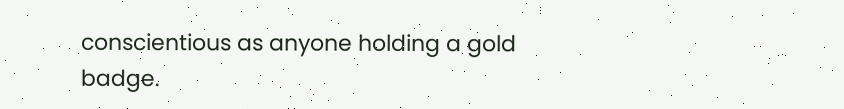conscientious as anyone holding a gold badge.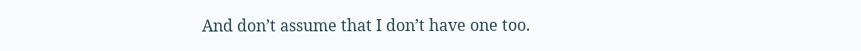And don’t assume that I don’t have one too.